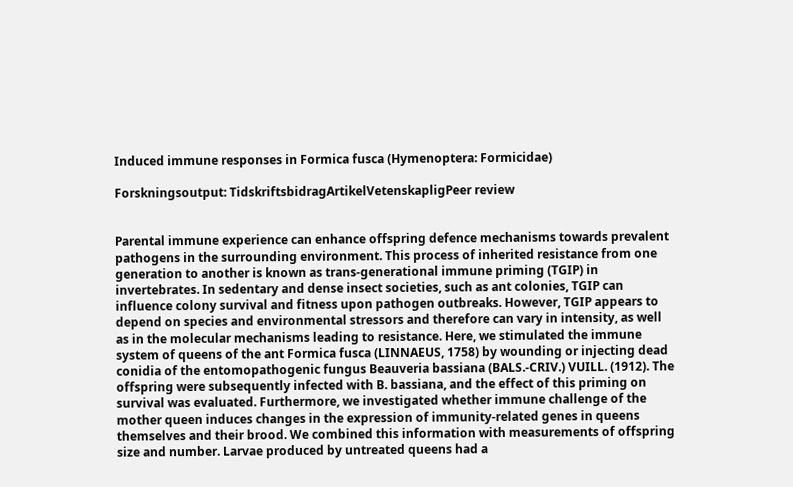Induced immune responses in Formica fusca (Hymenoptera: Formicidae)

Forskningsoutput: TidskriftsbidragArtikelVetenskapligPeer review


Parental immune experience can enhance offspring defence mechanisms towards prevalent pathogens in the surrounding environment. This process of inherited resistance from one generation to another is known as trans-generational immune priming (TGIP) in invertebrates. In sedentary and dense insect societies, such as ant colonies, TGIP can influence colony survival and fitness upon pathogen outbreaks. However, TGIP appears to depend on species and environmental stressors and therefore can vary in intensity, as well as in the molecular mechanisms leading to resistance. Here, we stimulated the immune system of queens of the ant Formica fusca (LINNAEUS, 1758) by wounding or injecting dead conidia of the entomopathogenic fungus Beauveria bassiana (BALS.-CRIV.) VUILL. (1912). The offspring were subsequently infected with B. bassiana, and the effect of this priming on survival was evaluated. Furthermore, we investigated whether immune challenge of the mother queen induces changes in the expression of immunity-related genes in queens themselves and their brood. We combined this information with measurements of offspring size and number. Larvae produced by untreated queens had a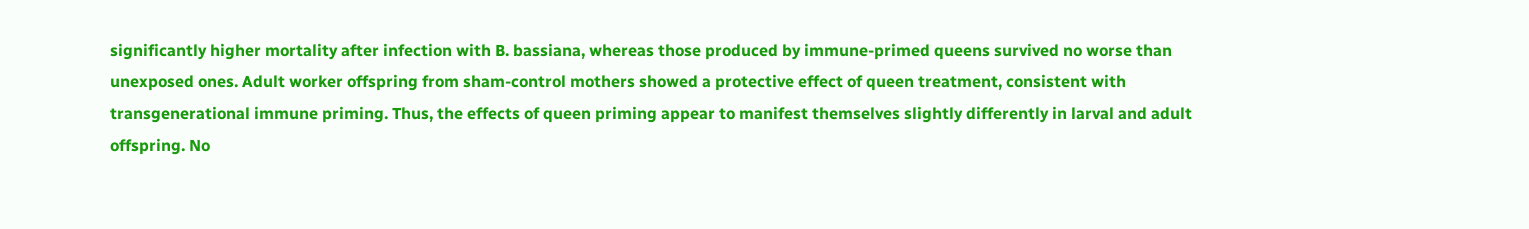significantly higher mortality after infection with B. bassiana, whereas those produced by immune-primed queens survived no worse than unexposed ones. Adult worker offspring from sham-control mothers showed a protective effect of queen treatment, consistent with transgenerational immune priming. Thus, the effects of queen priming appear to manifest themselves slightly differently in larval and adult offspring. No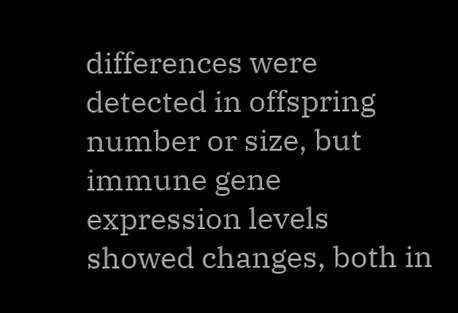differences were detected in offspring number or size, but immune gene expression levels showed changes, both in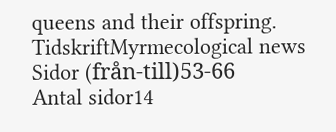queens and their offspring.
TidskriftMyrmecological news
Sidor (från-till)53-66
Antal sidor14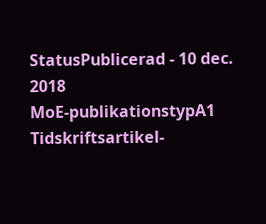StatusPublicerad - 10 dec. 2018
MoE-publikationstypA1 Tidskriftsartikel-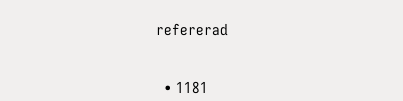refererad


  • 1181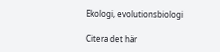Ekologi, evolutionsbiologi

Citera det här